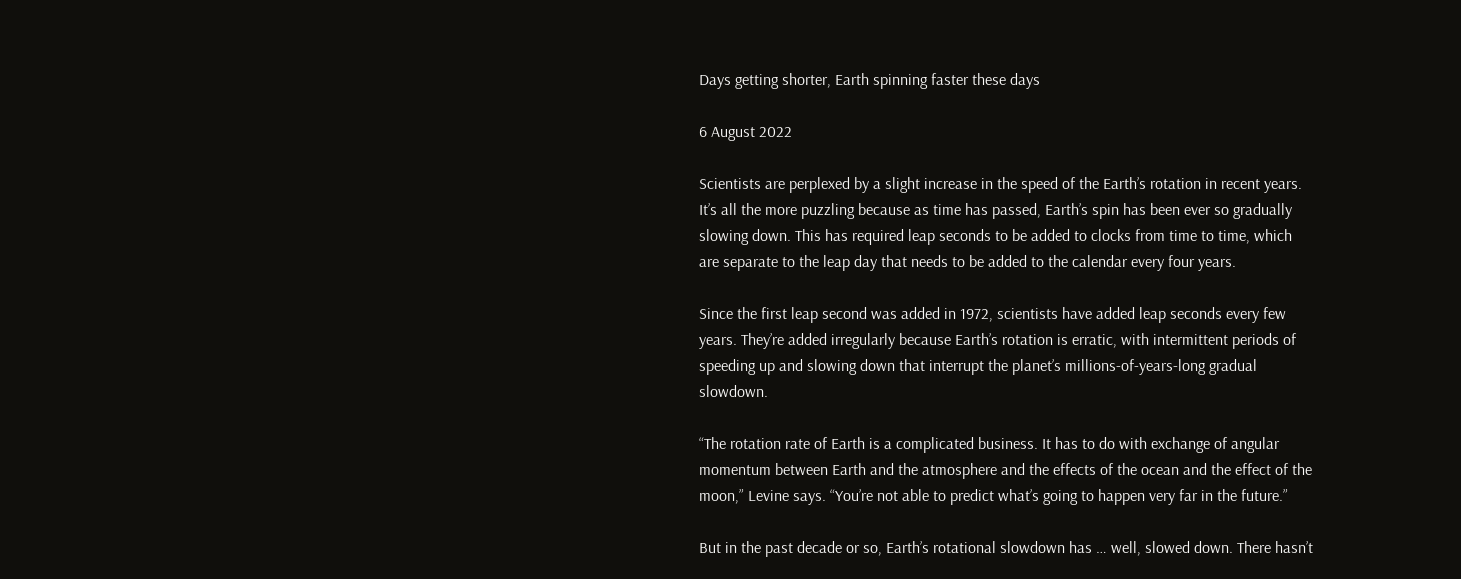Days getting shorter, Earth spinning faster these days

6 August 2022

Scientists are perplexed by a slight increase in the speed of the Earth’s rotation in recent years. It’s all the more puzzling because as time has passed, Earth’s spin has been ever so gradually slowing down. This has required leap seconds to be added to clocks from time to time, which are separate to the leap day that needs to be added to the calendar every four years.

Since the first leap second was added in 1972, scientists have added leap seconds every few years. They’re added irregularly because Earth’s rotation is erratic, with intermittent periods of speeding up and slowing down that interrupt the planet’s millions-of-years-long gradual slowdown.

“The rotation rate of Earth is a complicated business. It has to do with exchange of angular momentum between Earth and the atmosphere and the effects of the ocean and the effect of the moon,” Levine says. “You’re not able to predict what’s going to happen very far in the future.”

But in the past decade or so, Earth’s rotational slowdown has … well, slowed down. There hasn’t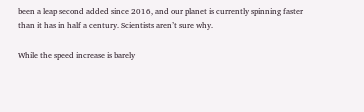been a leap second added since 2016, and our planet is currently spinning faster than it has in half a century. Scientists aren’t sure why.

While the speed increase is barely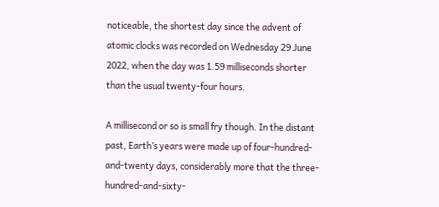noticeable, the shortest day since the advent of atomic clocks was recorded on Wednesday 29 June 2022, when the day was 1.59 milliseconds shorter than the usual twenty-four hours.

A millisecond or so is small fry though. In the distant past, Earth’s years were made up of four-hundred-and-twenty days, considerably more that the three-hundred-and-sixty-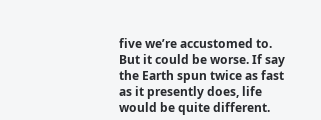five we’re accustomed to. But it could be worse. If say the Earth spun twice as fast as it presently does, life would be quite different.